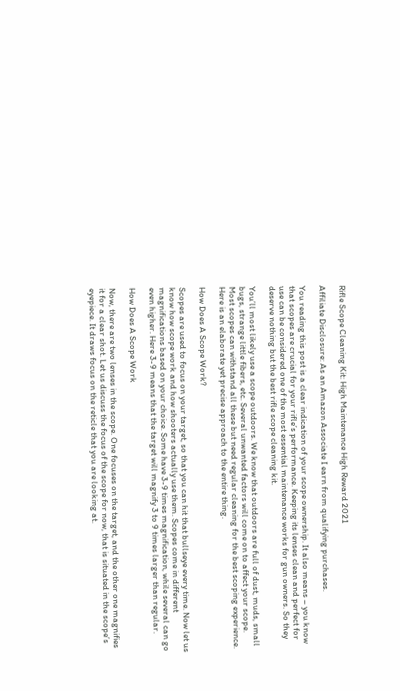Rifle Scope Cleaning Kit: High Maintenance High Reward 2021

Affiliate Disclosure: As an Amazon Associate I earn from qualifying purchases.

You reading this post is a clear indication of your scope ownership. It also means – you know that scopes are crucial for your rifle’s performance. Keeping its lenses clean and perfect for use can be considered one of the most essential maintenance works for gun owners. So they deserve nothing but the best rifle scope cleaning kit.

You’ll most likely use a scope outdoors. We know that outdoors are full of dust, muds, small bugs, strange little fibers, etc. Several unwanted factors will come on to affect your scope. Most scopes can withstand all these but need regular cleaning for the best scoping experience. Here is an elaborate yet precise approach to the entire thing.

How Does A Scope Work?

Scopes are used to focus on your target, so that you can hit that bullseye every time. Now let us know how scope work and how shooters actually use them. Scopes come in different magnifications based on your choice. Some have 3-9 times magnification, while several can go even higher. Here 3-9 means that the target will magnify 3 to 9 times larger than regular.

How Does A Scope Work

Now, there are two lenses in the scope. One focuses on the target, and the other one magnifies it for a clear shot. Let us discuss the focus of the scope for now, that is situated in the scope’s eyepiece. It draws focus on the reticle that you are looking at.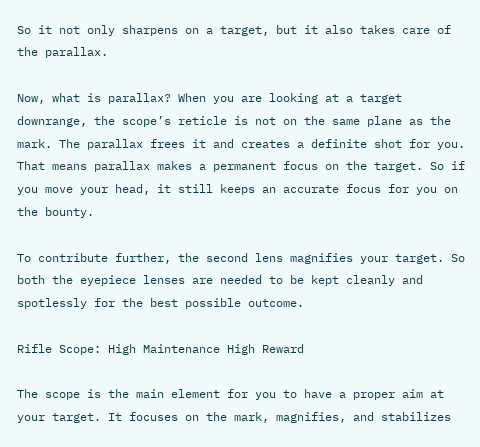So it not only sharpens on a target, but it also takes care of the parallax.

Now, what is parallax? When you are looking at a target downrange, the scope’s reticle is not on the same plane as the mark. The parallax frees it and creates a definite shot for you. That means parallax makes a permanent focus on the target. So if you move your head, it still keeps an accurate focus for you on the bounty.

To contribute further, the second lens magnifies your target. So both the eyepiece lenses are needed to be kept cleanly and spotlessly for the best possible outcome.

Rifle Scope: High Maintenance High Reward

The scope is the main element for you to have a proper aim at your target. It focuses on the mark, magnifies, and stabilizes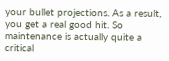your bullet projections. As a result, you get a real good hit. So maintenance is actually quite a critical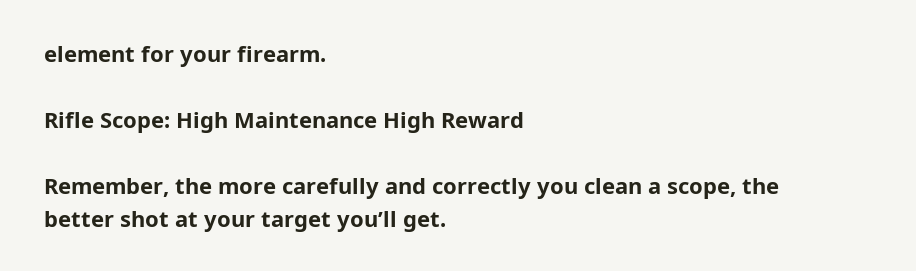element for your firearm.

Rifle Scope: High Maintenance High Reward

Remember, the more carefully and correctly you clean a scope, the better shot at your target you’ll get.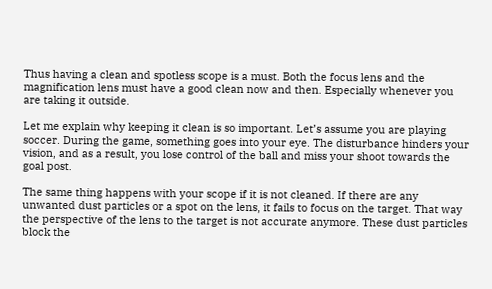Thus having a clean and spotless scope is a must. Both the focus lens and the magnification lens must have a good clean now and then. Especially whenever you are taking it outside.

Let me explain why keeping it clean is so important. Let’s assume you are playing soccer. During the game, something goes into your eye. The disturbance hinders your vision, and as a result, you lose control of the ball and miss your shoot towards the goal post.

The same thing happens with your scope if it is not cleaned. If there are any unwanted dust particles or a spot on the lens, it fails to focus on the target. That way the perspective of the lens to the target is not accurate anymore. These dust particles block the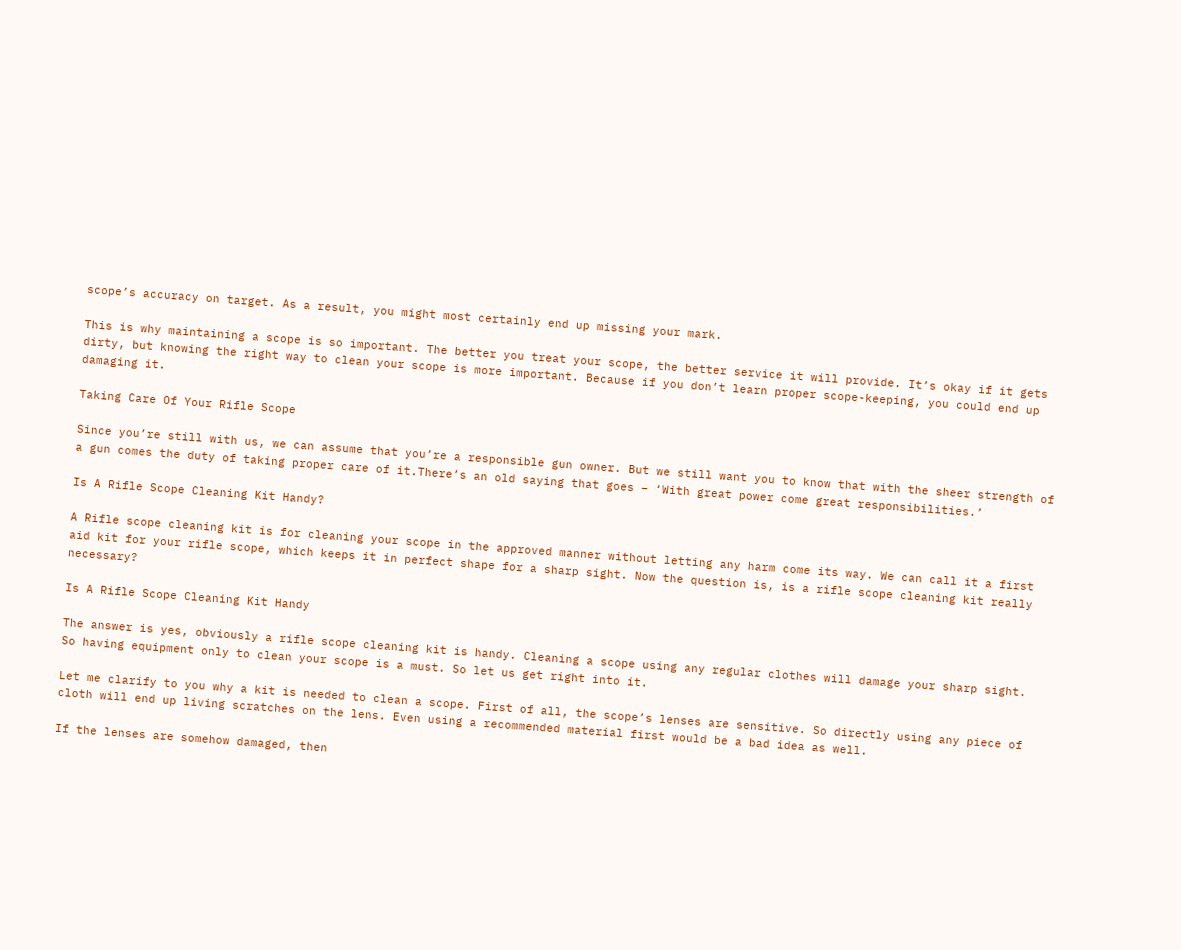scope’s accuracy on target. As a result, you might most certainly end up missing your mark.

This is why maintaining a scope is so important. The better you treat your scope, the better service it will provide. It’s okay if it gets dirty, but knowing the right way to clean your scope is more important. Because if you don’t learn proper scope-keeping, you could end up damaging it.

Taking Care Of Your Rifle Scope

Since you’re still with us, we can assume that you’re a responsible gun owner. But we still want you to know that with the sheer strength of a gun comes the duty of taking proper care of it.There’s an old saying that goes – ‘With great power come great responsibilities.’

Is A Rifle Scope Cleaning Kit Handy?

A Rifle scope cleaning kit is for cleaning your scope in the approved manner without letting any harm come its way. We can call it a first aid kit for your rifle scope, which keeps it in perfect shape for a sharp sight. Now the question is, is a rifle scope cleaning kit really necessary?

Is A Rifle Scope Cleaning Kit Handy

The answer is yes, obviously a rifle scope cleaning kit is handy. Cleaning a scope using any regular clothes will damage your sharp sight. So having equipment only to clean your scope is a must. So let us get right into it.

Let me clarify to you why a kit is needed to clean a scope. First of all, the scope’s lenses are sensitive. So directly using any piece of cloth will end up living scratches on the lens. Even using a recommended material first would be a bad idea as well.

If the lenses are somehow damaged, then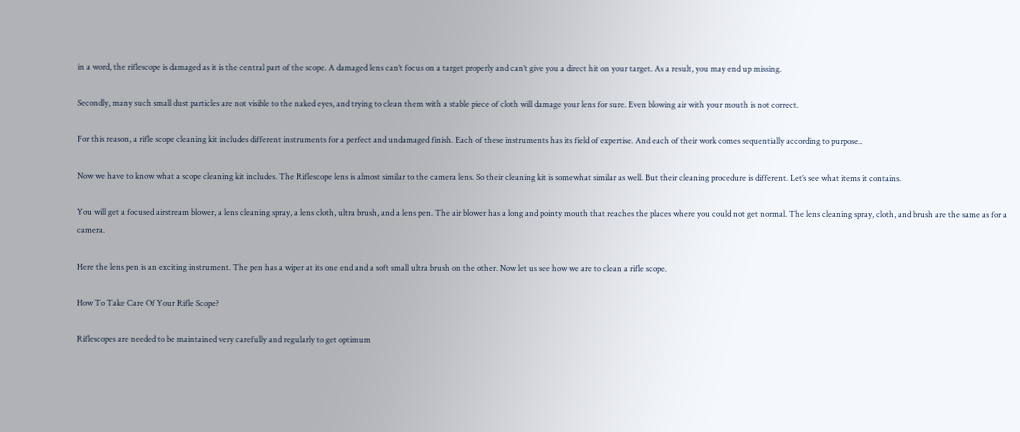in a word, the riflescope is damaged as it is the central part of the scope. A damaged lens can’t focus on a target properly and can’t give you a direct hit on your target. As a result, you may end up missing.

Secondly, many such small dust particles are not visible to the naked eyes, and trying to clean them with a stable piece of cloth will damage your lens for sure. Even blowing air with your mouth is not correct.

For this reason, a rifle scope cleaning kit includes different instruments for a perfect and undamaged finish. Each of these instruments has its field of expertise. And each of their work comes sequentially according to purpose..

Now we have to know what a scope cleaning kit includes. The Riflescope lens is almost similar to the camera lens. So their cleaning kit is somewhat similar as well. But their cleaning procedure is different. Let’s see what items it contains.

You will get a focused airstream blower, a lens cleaning spray, a lens cloth, ultra brush, and a lens pen. The air blower has a long and pointy mouth that reaches the places where you could not get normal. The lens cleaning spray, cloth, and brush are the same as for a camera.

Here the lens pen is an exciting instrument. The pen has a wiper at its one end and a soft small ultra brush on the other. Now let us see how we are to clean a rifle scope.

How To Take Care Of Your Rifle Scope?

Riflescopes are needed to be maintained very carefully and regularly to get optimum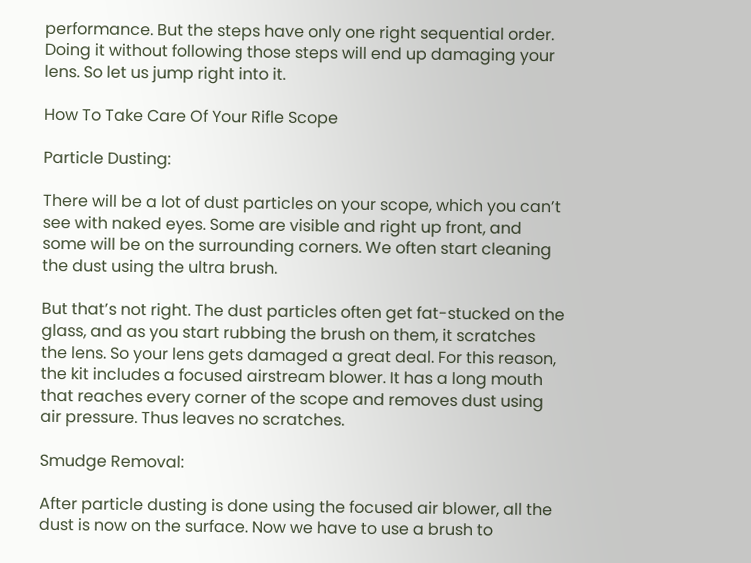performance. But the steps have only one right sequential order. Doing it without following those steps will end up damaging your lens. So let us jump right into it.

How To Take Care Of Your Rifle Scope

Particle Dusting:

There will be a lot of dust particles on your scope, which you can’t see with naked eyes. Some are visible and right up front, and some will be on the surrounding corners. We often start cleaning the dust using the ultra brush.

But that’s not right. The dust particles often get fat-stucked on the glass, and as you start rubbing the brush on them, it scratches the lens. So your lens gets damaged a great deal. For this reason, the kit includes a focused airstream blower. It has a long mouth that reaches every corner of the scope and removes dust using air pressure. Thus leaves no scratches.

Smudge Removal:

After particle dusting is done using the focused air blower, all the dust is now on the surface. Now we have to use a brush to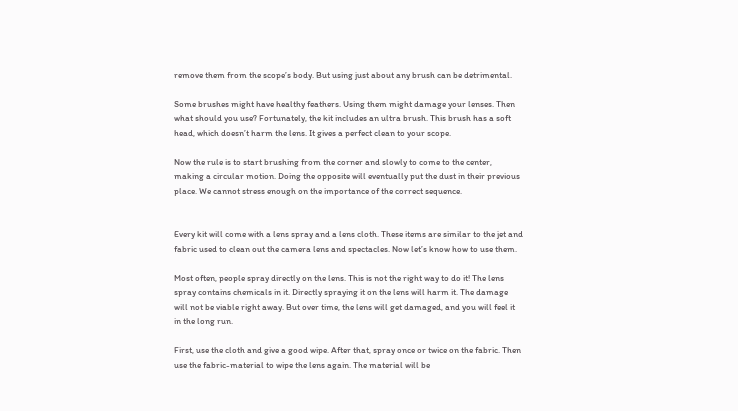remove them from the scope’s body. But using just about any brush can be detrimental.

Some brushes might have healthy feathers. Using them might damage your lenses. Then what should you use? Fortunately, the kit includes an ultra brush. This brush has a soft head, which doesn’t harm the lens. It gives a perfect clean to your scope.

Now the rule is to start brushing from the corner and slowly to come to the center, making a circular motion. Doing the opposite will eventually put the dust in their previous place. We cannot stress enough on the importance of the correct sequence.


Every kit will come with a lens spray and a lens cloth. These items are similar to the jet and fabric used to clean out the camera lens and spectacles. Now let’s know how to use them.

Most often, people spray directly on the lens. This is not the right way to do it! The lens spray contains chemicals in it. Directly spraying it on the lens will harm it. The damage will not be viable right away. But over time, the lens will get damaged, and you will feel it in the long run.

First, use the cloth and give a good wipe. After that, spray once or twice on the fabric. Then use the fabric-material to wipe the lens again. The material will be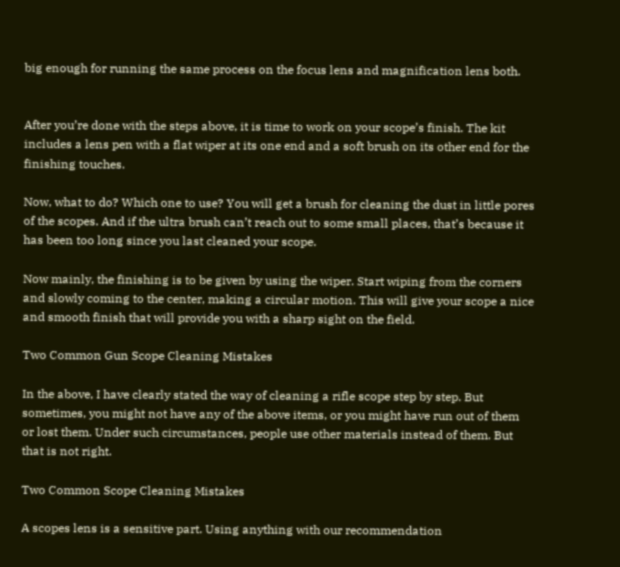big enough for running the same process on the focus lens and magnification lens both.


After you’re done with the steps above, it is time to work on your scope’s finish. The kit includes a lens pen with a flat wiper at its one end and a soft brush on its other end for the finishing touches.

Now, what to do? Which one to use? You will get a brush for cleaning the dust in little pores of the scopes. And if the ultra brush can’t reach out to some small places, that’s because it has been too long since you last cleaned your scope.

Now mainly, the finishing is to be given by using the wiper. Start wiping from the corners and slowly coming to the center, making a circular motion. This will give your scope a nice and smooth finish that will provide you with a sharp sight on the field.

Two Common Gun Scope Cleaning Mistakes

In the above, I have clearly stated the way of cleaning a rifle scope step by step. But sometimes, you might not have any of the above items, or you might have run out of them or lost them. Under such circumstances, people use other materials instead of them. But that is not right.

Two Common Scope Cleaning Mistakes

A scopes lens is a sensitive part. Using anything with our recommendation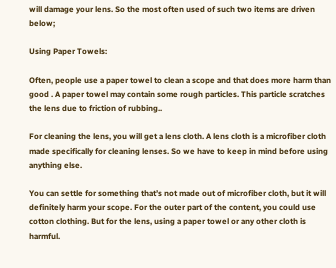will damage your lens. So the most often used of such two items are driven below;

Using Paper Towels:

Often, people use a paper towel to clean a scope and that does more harm than good . A paper towel may contain some rough particles. This particle scratches the lens due to friction of rubbing..

For cleaning the lens, you will get a lens cloth. A lens cloth is a microfiber cloth made specifically for cleaning lenses. So we have to keep in mind before using anything else.

You can settle for something that’s not made out of microfiber cloth, but it will definitely harm your scope. For the outer part of the content, you could use cotton clothing. But for the lens, using a paper towel or any other cloth is harmful.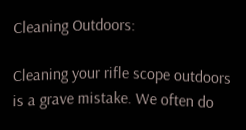Cleaning Outdoors:

Cleaning your rifle scope outdoors is a grave mistake. We often do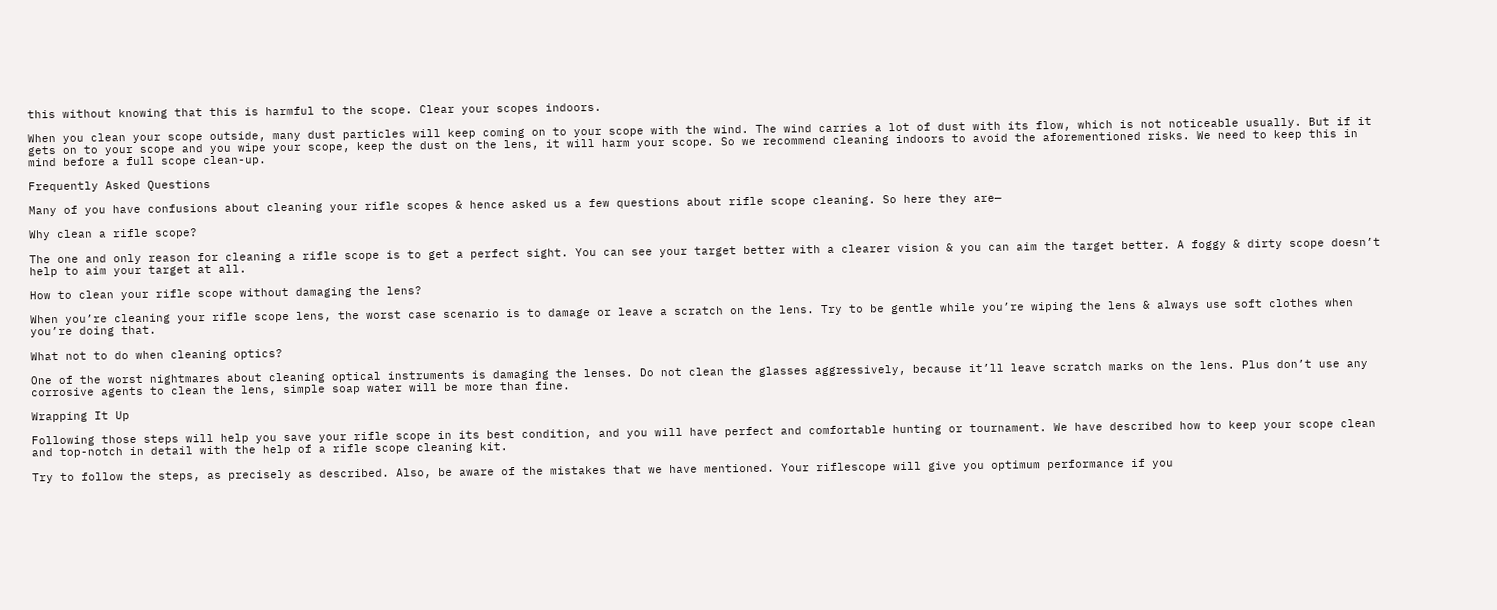this without knowing that this is harmful to the scope. Clear your scopes indoors.

When you clean your scope outside, many dust particles will keep coming on to your scope with the wind. The wind carries a lot of dust with its flow, which is not noticeable usually. But if it gets on to your scope and you wipe your scope, keep the dust on the lens, it will harm your scope. So we recommend cleaning indoors to avoid the aforementioned risks. We need to keep this in mind before a full scope clean-up.

Frequently Asked Questions

Many of you have confusions about cleaning your rifle scopes & hence asked us a few questions about rifle scope cleaning. So here they are—

Why clean a rifle scope?

The one and only reason for cleaning a rifle scope is to get a perfect sight. You can see your target better with a clearer vision & you can aim the target better. A foggy & dirty scope doesn’t help to aim your target at all.

How to clean your rifle scope without damaging the lens?

When you’re cleaning your rifle scope lens, the worst case scenario is to damage or leave a scratch on the lens. Try to be gentle while you’re wiping the lens & always use soft clothes when you’re doing that.

What not to do when cleaning optics?

One of the worst nightmares about cleaning optical instruments is damaging the lenses. Do not clean the glasses aggressively, because it’ll leave scratch marks on the lens. Plus don’t use any corrosive agents to clean the lens, simple soap water will be more than fine.

Wrapping It Up

Following those steps will help you save your rifle scope in its best condition, and you will have perfect and comfortable hunting or tournament. We have described how to keep your scope clean and top-notch in detail with the help of a rifle scope cleaning kit.

Try to follow the steps, as precisely as described. Also, be aware of the mistakes that we have mentioned. Your riflescope will give you optimum performance if you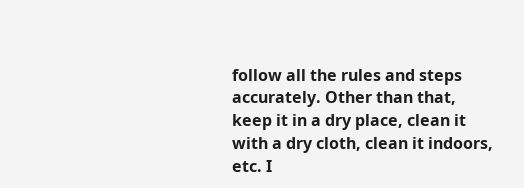follow all the rules and steps accurately. Other than that, keep it in a dry place, clean it with a dry cloth, clean it indoors, etc. I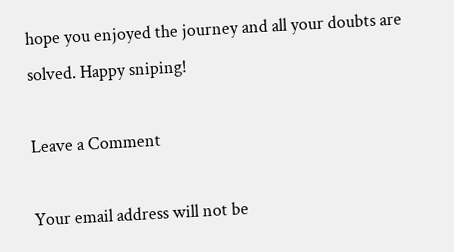hope you enjoyed the journey and all your doubts are solved. Happy sniping!

Leave a Comment

Your email address will not be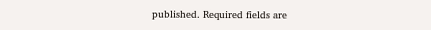published. Required fields are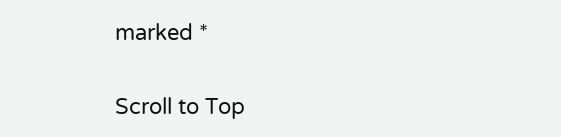marked *

Scroll to Top